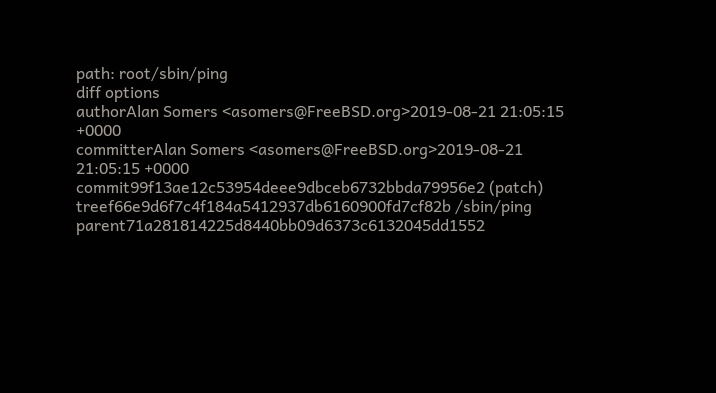path: root/sbin/ping
diff options
authorAlan Somers <asomers@FreeBSD.org>2019-08-21 21:05:15 +0000
committerAlan Somers <asomers@FreeBSD.org>2019-08-21 21:05:15 +0000
commit99f13ae12c53954deee9dbceb6732bbda79956e2 (patch)
treef66e9d6f7c4f184a5412937db6160900fd7cf82b /sbin/ping
parent71a281814225d8440bb09d6373c6132045dd1552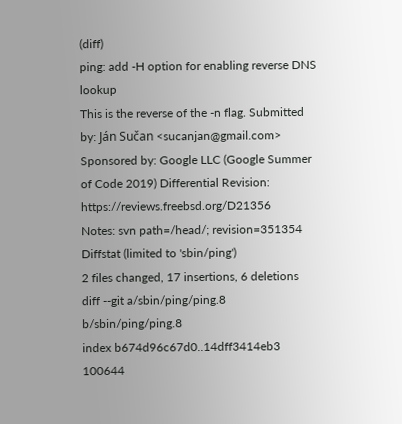(diff)
ping: add -H option for enabling reverse DNS lookup
This is the reverse of the -n flag. Submitted by: Ján Sučan <sucanjan@gmail.com> Sponsored by: Google LLC (Google Summer of Code 2019) Differential Revision: https://reviews.freebsd.org/D21356
Notes: svn path=/head/; revision=351354
Diffstat (limited to 'sbin/ping')
2 files changed, 17 insertions, 6 deletions
diff --git a/sbin/ping/ping.8 b/sbin/ping/ping.8
index b674d96c67d0..14dff3414eb3 100644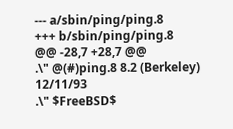--- a/sbin/ping/ping.8
+++ b/sbin/ping/ping.8
@@ -28,7 +28,7 @@
.\" @(#)ping.8 8.2 (Berkeley) 12/11/93
.\" $FreeBSD$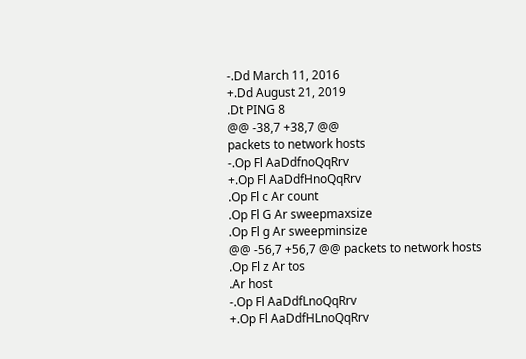-.Dd March 11, 2016
+.Dd August 21, 2019
.Dt PING 8
@@ -38,7 +38,7 @@
packets to network hosts
-.Op Fl AaDdfnoQqRrv
+.Op Fl AaDdfHnoQqRrv
.Op Fl c Ar count
.Op Fl G Ar sweepmaxsize
.Op Fl g Ar sweepminsize
@@ -56,7 +56,7 @@ packets to network hosts
.Op Fl z Ar tos
.Ar host
-.Op Fl AaDdfLnoQqRrv
+.Op Fl AaDdfHLnoQqRrv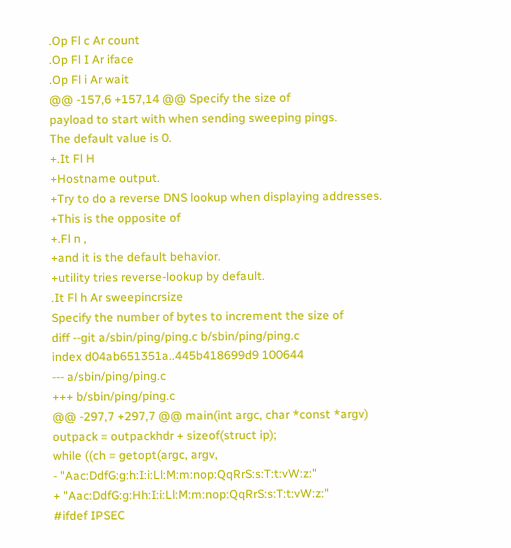.Op Fl c Ar count
.Op Fl I Ar iface
.Op Fl i Ar wait
@@ -157,6 +157,14 @@ Specify the size of
payload to start with when sending sweeping pings.
The default value is 0.
+.It Fl H
+Hostname output.
+Try to do a reverse DNS lookup when displaying addresses.
+This is the opposite of
+.Fl n ,
+and it is the default behavior.
+utility tries reverse-lookup by default.
.It Fl h Ar sweepincrsize
Specify the number of bytes to increment the size of
diff --git a/sbin/ping/ping.c b/sbin/ping/ping.c
index d04ab651351a..445b418699d9 100644
--- a/sbin/ping/ping.c
+++ b/sbin/ping/ping.c
@@ -297,7 +297,7 @@ main(int argc, char *const *argv)
outpack = outpackhdr + sizeof(struct ip);
while ((ch = getopt(argc, argv,
- "Aac:DdfG:g:h:I:i:Ll:M:m:nop:QqRrS:s:T:t:vW:z:"
+ "Aac:DdfG:g:Hh:I:i:Ll:M:m:nop:QqRrS:s:T:t:vW:z:"
#ifdef IPSEC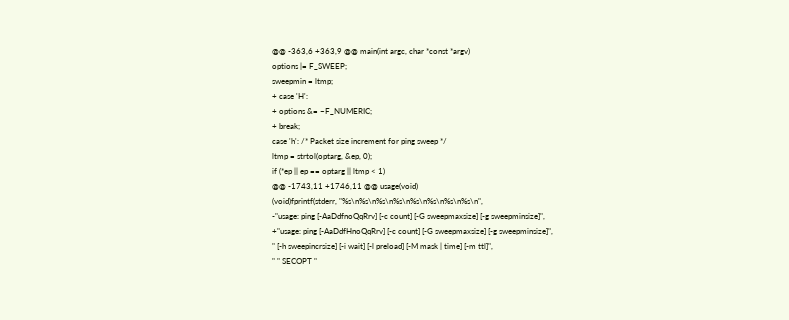@@ -363,6 +363,9 @@ main(int argc, char *const *argv)
options |= F_SWEEP;
sweepmin = ltmp;
+ case 'H':
+ options &= ~F_NUMERIC;
+ break;
case 'h': /* Packet size increment for ping sweep */
ltmp = strtol(optarg, &ep, 0);
if (*ep || ep == optarg || ltmp < 1)
@@ -1743,11 +1746,11 @@ usage(void)
(void)fprintf(stderr, "%s\n%s\n%s\n%s\n%s\n%s\n%s\n%s\n",
-"usage: ping [-AaDdfnoQqRrv] [-c count] [-G sweepmaxsize] [-g sweepminsize]",
+"usage: ping [-AaDdfHnoQqRrv] [-c count] [-G sweepmaxsize] [-g sweepminsize]",
" [-h sweepincrsize] [-i wait] [-l preload] [-M mask | time] [-m ttl]",
" " SECOPT "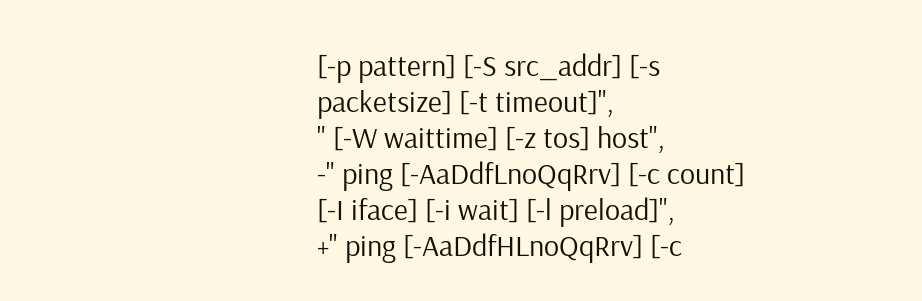[-p pattern] [-S src_addr] [-s packetsize] [-t timeout]",
" [-W waittime] [-z tos] host",
-" ping [-AaDdfLnoQqRrv] [-c count] [-I iface] [-i wait] [-l preload]",
+" ping [-AaDdfHLnoQqRrv] [-c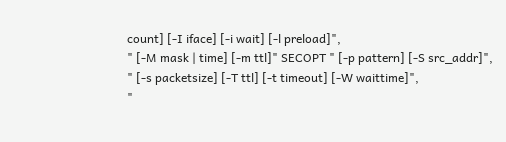count] [-I iface] [-i wait] [-l preload]",
" [-M mask | time] [-m ttl]" SECOPT " [-p pattern] [-S src_addr]",
" [-s packetsize] [-T ttl] [-t timeout] [-W waittime]",
"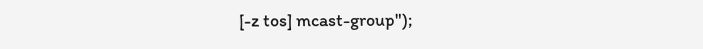[-z tos] mcast-group");